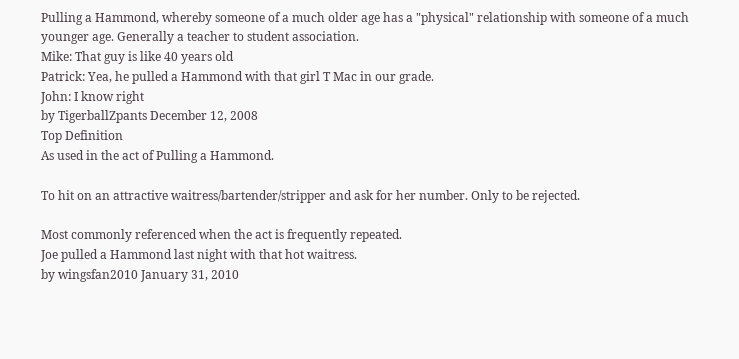Pulling a Hammond, whereby someone of a much older age has a "physical" relationship with someone of a much younger age. Generally a teacher to student association.
Mike: That guy is like 40 years old
Patrick: Yea, he pulled a Hammond with that girl T Mac in our grade.
John: I know right
by TigerballZpants December 12, 2008
Top Definition
As used in the act of Pulling a Hammond.

To hit on an attractive waitress/bartender/stripper and ask for her number. Only to be rejected.

Most commonly referenced when the act is frequently repeated.
Joe pulled a Hammond last night with that hot waitress.
by wingsfan2010 January 31, 2010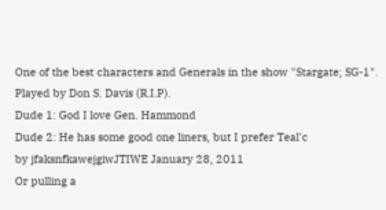One of the best characters and Generals in the show "Stargate; SG-1". Played by Don S. Davis (R.I.P).
Dude 1: God I love Gen. Hammond
Dude 2: He has some good one liners, but I prefer Teal'c
by jfaksnfkawejgiwJTIWE January 28, 2011
Or pulling a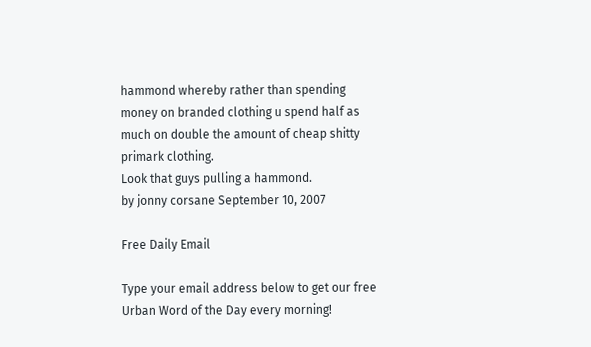hammond whereby rather than spending money on branded clothing u spend half as much on double the amount of cheap shitty primark clothing.
Look that guys pulling a hammond.
by jonny corsane September 10, 2007

Free Daily Email

Type your email address below to get our free Urban Word of the Day every morning!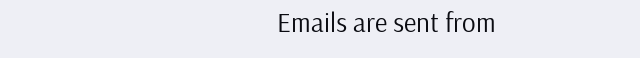Emails are sent from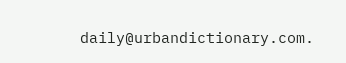daily@urbandictionary.com.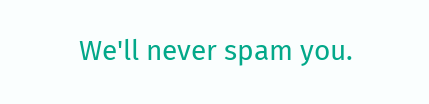We'll never spam you.